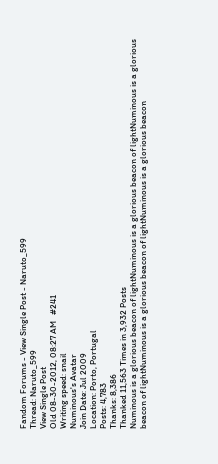Fandom Forums - View Single Post - Naruto_599
Thread: Naruto_599
View Single Post
Old 08-30-2012, 08:27 AM   #241
Writing speed: snail
Numinous's Avatar
Join Date: Jul 2009
Location: Porto, Portugal
Posts: 4,783
Thanks: 8,386
Thanked 11,563 Times in 3,932 Posts
Numinous is a glorious beacon of lightNuminous is a glorious beacon of lightNuminous is a glorious beacon of lightNuminous is a glorious beacon of lightNuminous is a glorious beacon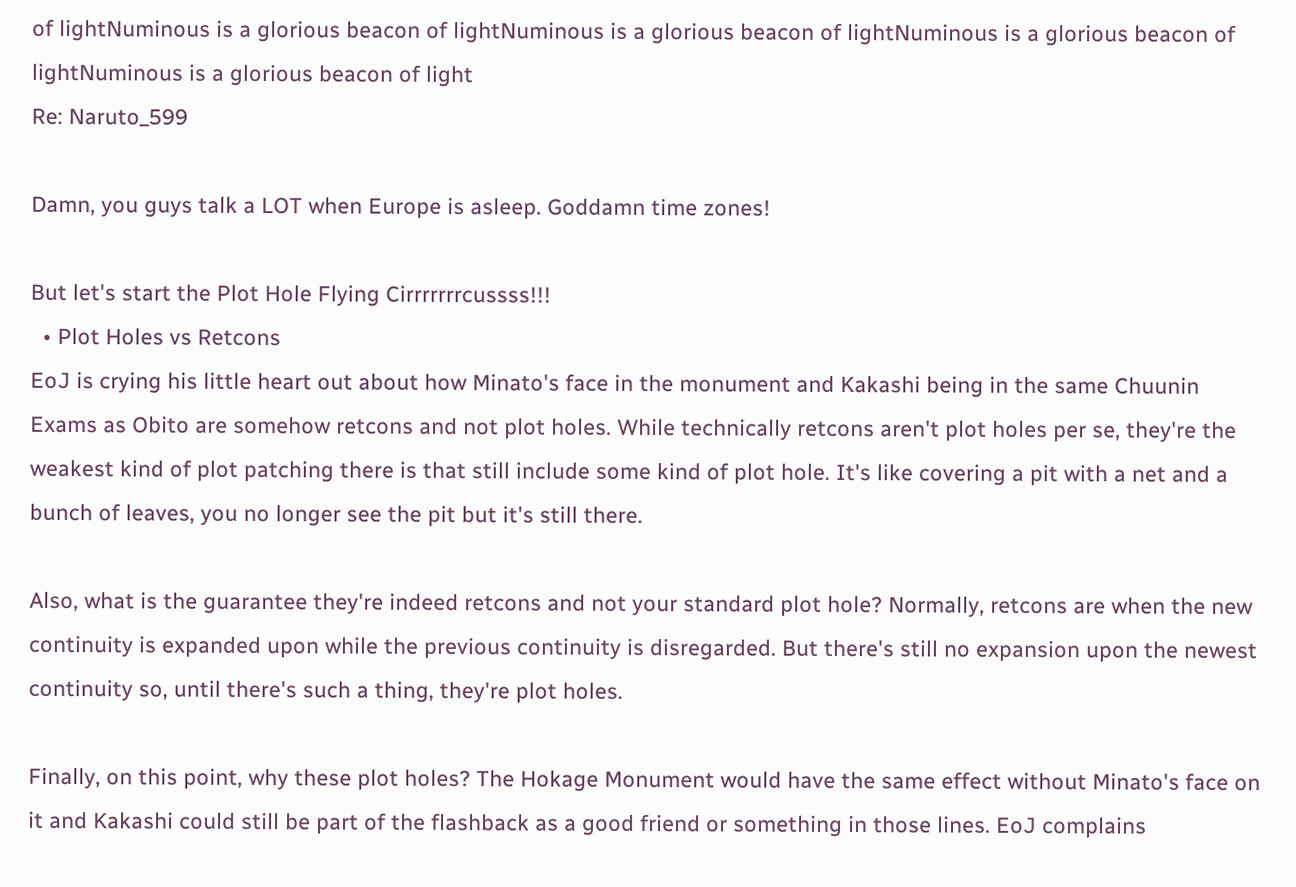of lightNuminous is a glorious beacon of lightNuminous is a glorious beacon of lightNuminous is a glorious beacon of lightNuminous is a glorious beacon of light
Re: Naruto_599

Damn, you guys talk a LOT when Europe is asleep. Goddamn time zones!

But let's start the Plot Hole Flying Cirrrrrrrcussss!!!
  • Plot Holes vs Retcons
EoJ is crying his little heart out about how Minato's face in the monument and Kakashi being in the same Chuunin Exams as Obito are somehow retcons and not plot holes. While technically retcons aren't plot holes per se, they're the weakest kind of plot patching there is that still include some kind of plot hole. It's like covering a pit with a net and a bunch of leaves, you no longer see the pit but it's still there.

Also, what is the guarantee they're indeed retcons and not your standard plot hole? Normally, retcons are when the new continuity is expanded upon while the previous continuity is disregarded. But there's still no expansion upon the newest continuity so, until there's such a thing, they're plot holes.

Finally, on this point, why these plot holes? The Hokage Monument would have the same effect without Minato's face on it and Kakashi could still be part of the flashback as a good friend or something in those lines. EoJ complains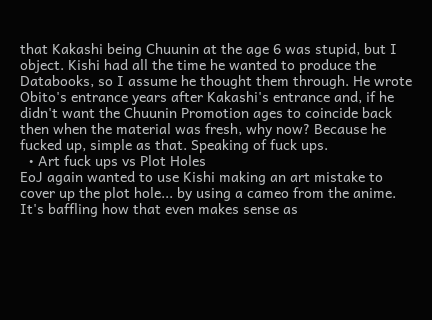that Kakashi being Chuunin at the age 6 was stupid, but I object. Kishi had all the time he wanted to produce the Databooks, so I assume he thought them through. He wrote Obito's entrance years after Kakashi's entrance and, if he didn't want the Chuunin Promotion ages to coincide back then when the material was fresh, why now? Because he fucked up, simple as that. Speaking of fuck ups.
  • Art fuck ups vs Plot Holes
EoJ again wanted to use Kishi making an art mistake to cover up the plot hole... by using a cameo from the anime. It's baffling how that even makes sense as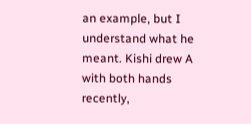an example, but I understand what he meant. Kishi drew A with both hands recently,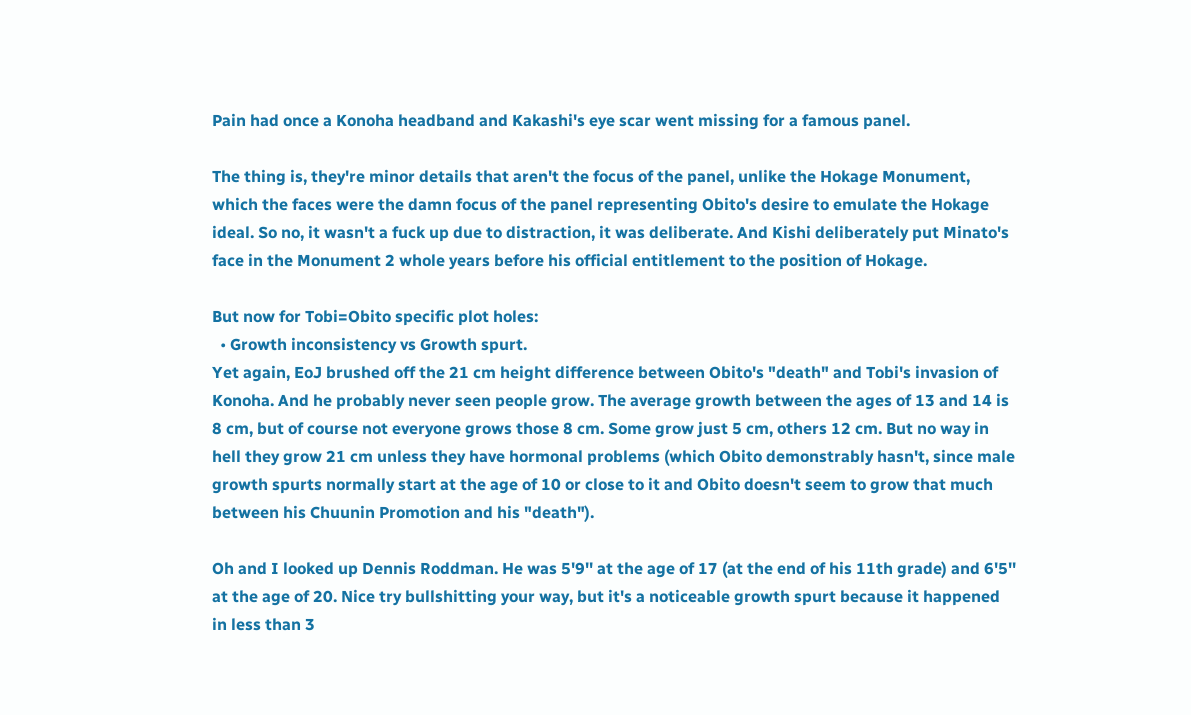Pain had once a Konoha headband and Kakashi's eye scar went missing for a famous panel.

The thing is, they're minor details that aren't the focus of the panel, unlike the Hokage Monument, which the faces were the damn focus of the panel representing Obito's desire to emulate the Hokage ideal. So no, it wasn't a fuck up due to distraction, it was deliberate. And Kishi deliberately put Minato's face in the Monument 2 whole years before his official entitlement to the position of Hokage.

But now for Tobi=Obito specific plot holes:
  • Growth inconsistency vs Growth spurt.
Yet again, EoJ brushed off the 21 cm height difference between Obito's "death" and Tobi's invasion of Konoha. And he probably never seen people grow. The average growth between the ages of 13 and 14 is 8 cm, but of course not everyone grows those 8 cm. Some grow just 5 cm, others 12 cm. But no way in hell they grow 21 cm unless they have hormonal problems (which Obito demonstrably hasn't, since male growth spurts normally start at the age of 10 or close to it and Obito doesn't seem to grow that much between his Chuunin Promotion and his "death").

Oh and I looked up Dennis Roddman. He was 5'9'' at the age of 17 (at the end of his 11th grade) and 6'5'' at the age of 20. Nice try bullshitting your way, but it's a noticeable growth spurt because it happened in less than 3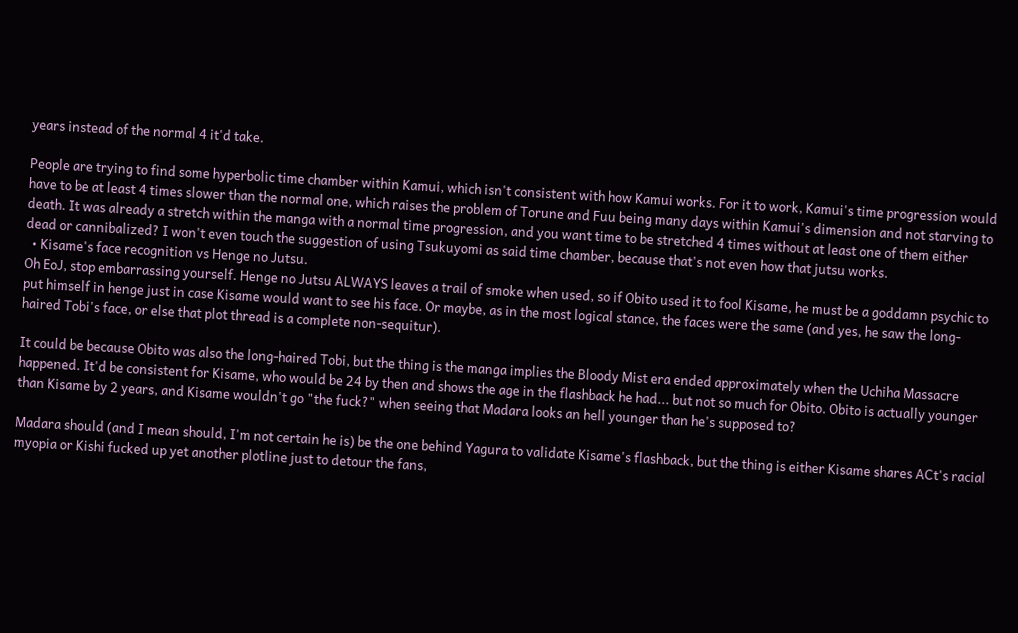years instead of the normal 4 it'd take.

People are trying to find some hyperbolic time chamber within Kamui, which isn't consistent with how Kamui works. For it to work, Kamui's time progression would have to be at least 4 times slower than the normal one, which raises the problem of Torune and Fuu being many days within Kamui's dimension and not starving to death. It was already a stretch within the manga with a normal time progression, and you want time to be stretched 4 times without at least one of them either dead or cannibalized? I won't even touch the suggestion of using Tsukuyomi as said time chamber, because that's not even how that jutsu works.
  • Kisame's face recognition vs Henge no Jutsu.
Oh EoJ, stop embarrassing yourself. Henge no Jutsu ALWAYS leaves a trail of smoke when used, so if Obito used it to fool Kisame, he must be a goddamn psychic to put himself in henge just in case Kisame would want to see his face. Or maybe, as in the most logical stance, the faces were the same (and yes, he saw the long-haired Tobi's face, or else that plot thread is a complete non-sequitur).

It could be because Obito was also the long-haired Tobi, but the thing is the manga implies the Bloody Mist era ended approximately when the Uchiha Massacre happened. It'd be consistent for Kisame, who would be 24 by then and shows the age in the flashback he had... but not so much for Obito. Obito is actually younger than Kisame by 2 years, and Kisame wouldn't go "the fuck?" when seeing that Madara looks an hell younger than he's supposed to?

Madara should (and I mean should, I'm not certain he is) be the one behind Yagura to validate Kisame's flashback, but the thing is either Kisame shares ACt's racial myopia or Kishi fucked up yet another plotline just to detour the fans,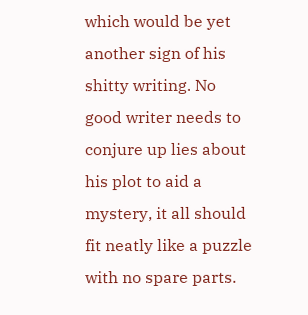which would be yet another sign of his shitty writing. No good writer needs to conjure up lies about his plot to aid a mystery, it all should fit neatly like a puzzle with no spare parts.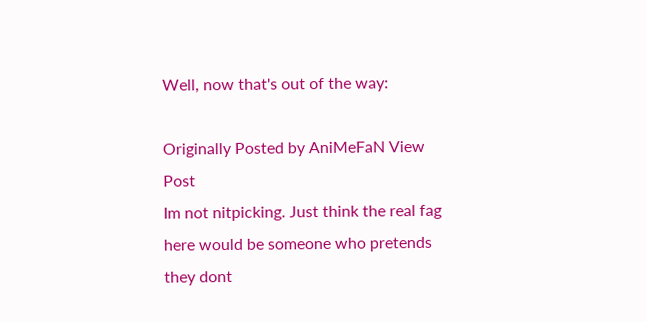Well, now that's out of the way:

Originally Posted by AniMeFaN View Post
Im not nitpicking. Just think the real fag here would be someone who pretends they dont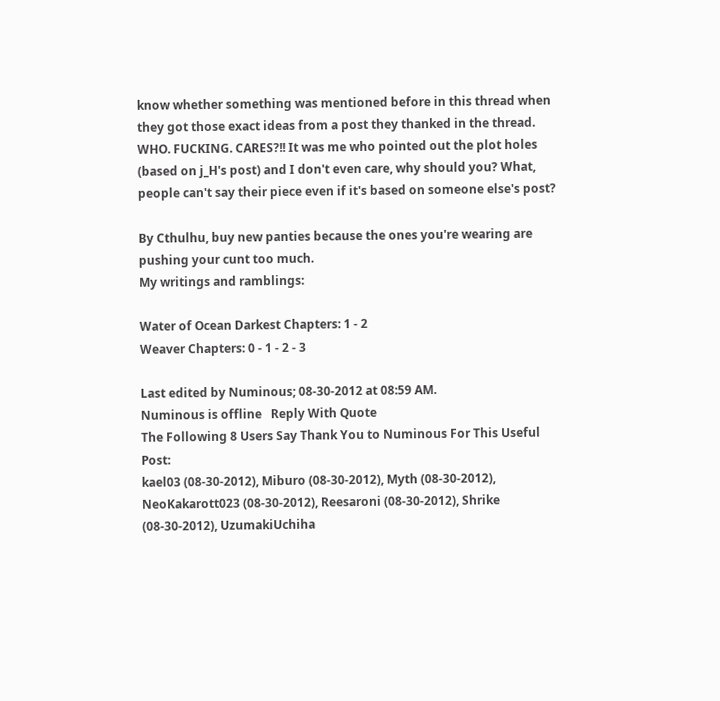know whether something was mentioned before in this thread when they got those exact ideas from a post they thanked in the thread.
WHO. FUCKING. CARES?!! It was me who pointed out the plot holes (based on j_H's post) and I don't even care, why should you? What, people can't say their piece even if it's based on someone else's post?

By Cthulhu, buy new panties because the ones you're wearing are pushing your cunt too much.
My writings and ramblings:

Water of Ocean Darkest Chapters: 1 - 2
Weaver Chapters: 0 - 1 - 2 - 3

Last edited by Numinous; 08-30-2012 at 08:59 AM.
Numinous is offline   Reply With Quote
The Following 8 Users Say Thank You to Numinous For This Useful Post:
kael03 (08-30-2012), Miburo (08-30-2012), Myth (08-30-2012), NeoKakarott023 (08-30-2012), Reesaroni (08-30-2012), Shrike (08-30-2012), UzumakiUchiha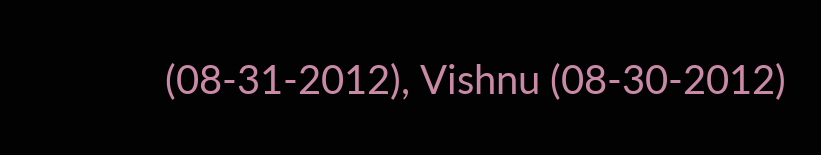(08-31-2012), Vishnu (08-30-2012)